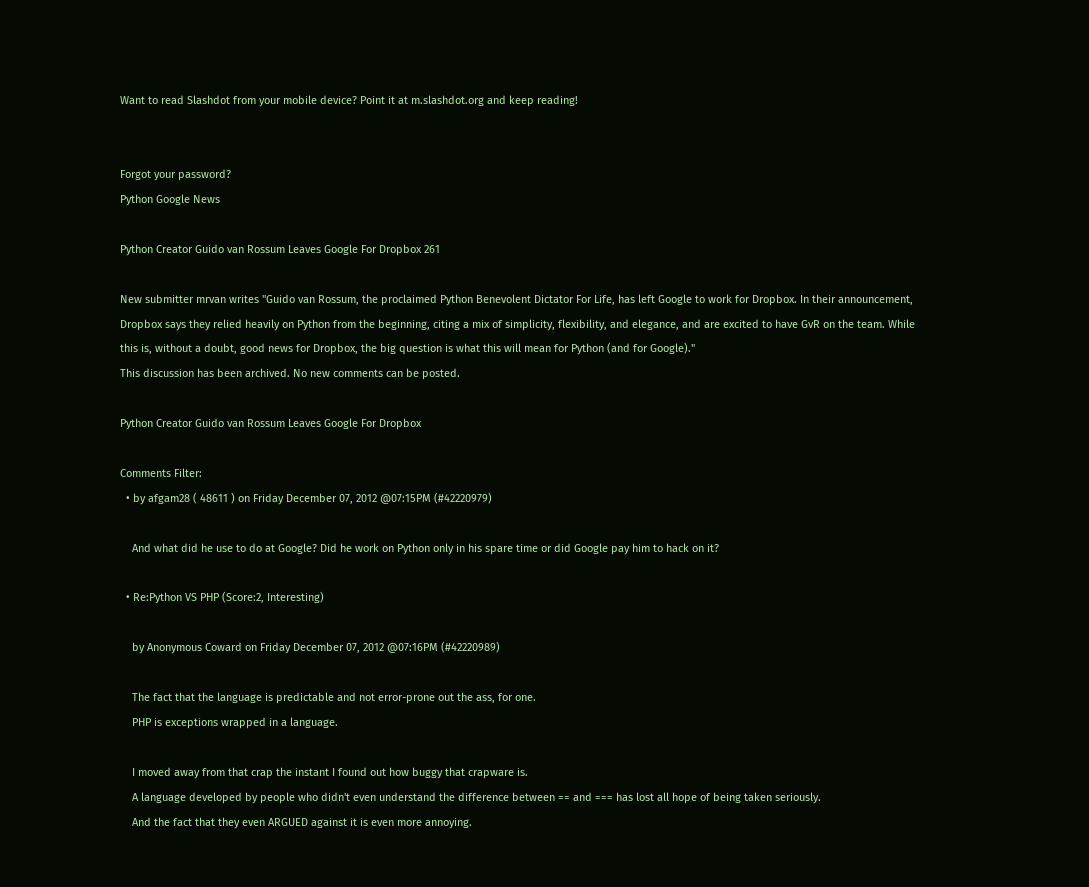Want to read Slashdot from your mobile device? Point it at m.slashdot.org and keep reading!


Forgot your password?
Python Google News

Python Creator Guido van Rossum Leaves Google For Dropbox 261

New submitter mrvan writes "Guido van Rossum, the proclaimed Python Benevolent Dictator For Life, has left Google to work for Dropbox. In their announcement, Dropbox says they relied heavily on Python from the beginning, citing a mix of simplicity, flexibility, and elegance, and are excited to have GvR on the team. While this is, without a doubt, good news for Dropbox, the big question is what this will mean for Python (and for Google)."
This discussion has been archived. No new comments can be posted.

Python Creator Guido van Rossum Leaves Google For Dropbox

Comments Filter:
  • by afgam28 ( 48611 ) on Friday December 07, 2012 @07:15PM (#42220979)

    And what did he use to do at Google? Did he work on Python only in his spare time or did Google pay him to hack on it?

  • Re:Python VS PHP (Score:2, Interesting)

    by Anonymous Coward on Friday December 07, 2012 @07:16PM (#42220989)

    The fact that the language is predictable and not error-prone out the ass, for one.
    PHP is exceptions wrapped in a language.

    I moved away from that crap the instant I found out how buggy that crapware is.
    A language developed by people who didn't even understand the difference between == and === has lost all hope of being taken seriously.
    And the fact that they even ARGUED against it is even more annoying.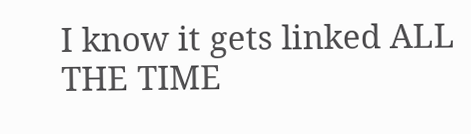I know it gets linked ALL THE TIME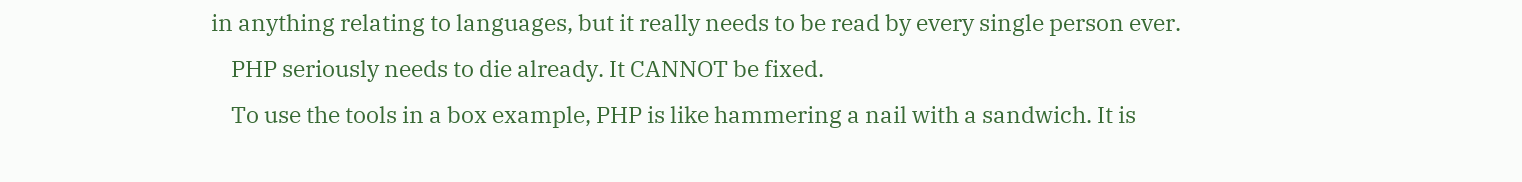in anything relating to languages, but it really needs to be read by every single person ever.
    PHP seriously needs to die already. It CANNOT be fixed.
    To use the tools in a box example, PHP is like hammering a nail with a sandwich. It is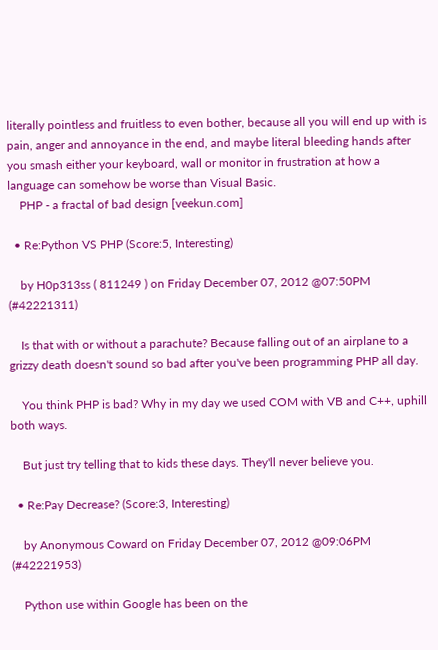literally pointless and fruitless to even bother, because all you will end up with is pain, anger and annoyance in the end, and maybe literal bleeding hands after you smash either your keyboard, wall or monitor in frustration at how a language can somehow be worse than Visual Basic.
    PHP - a fractal of bad design [veekun.com]

  • Re:Python VS PHP (Score:5, Interesting)

    by H0p313ss ( 811249 ) on Friday December 07, 2012 @07:50PM (#42221311)

    Is that with or without a parachute? Because falling out of an airplane to a grizzy death doesn't sound so bad after you've been programming PHP all day.

    You think PHP is bad? Why in my day we used COM with VB and C++, uphill both ways.

    But just try telling that to kids these days. They'll never believe you.

  • Re:Pay Decrease? (Score:3, Interesting)

    by Anonymous Coward on Friday December 07, 2012 @09:06PM (#42221953)

    Python use within Google has been on the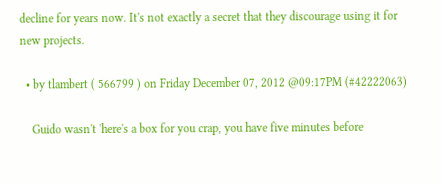decline for years now. It's not exactly a secret that they discourage using it for new projects.

  • by tlambert ( 566799 ) on Friday December 07, 2012 @09:17PM (#42222063)

    Guido wasn't 'here's a box for you crap, you have five minutes before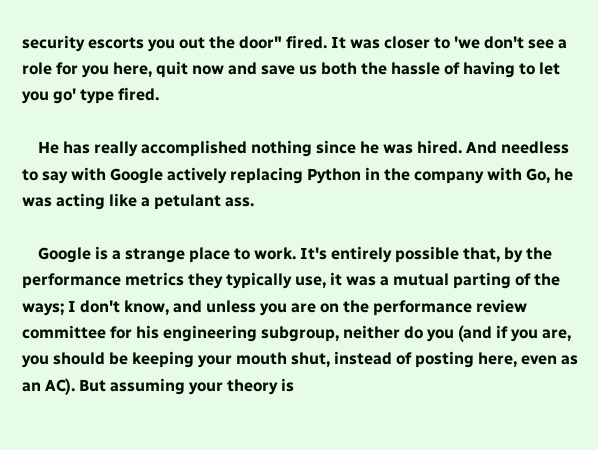security escorts you out the door" fired. It was closer to 'we don't see a role for you here, quit now and save us both the hassle of having to let you go' type fired.

    He has really accomplished nothing since he was hired. And needless to say with Google actively replacing Python in the company with Go, he was acting like a petulant ass.

    Google is a strange place to work. It's entirely possible that, by the performance metrics they typically use, it was a mutual parting of the ways; I don't know, and unless you are on the performance review committee for his engineering subgroup, neither do you (and if you are, you should be keeping your mouth shut, instead of posting here, even as an AC). But assuming your theory is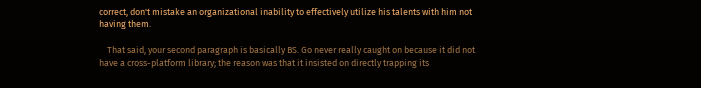correct, don't mistake an organizational inability to effectively utilize his talents with him not having them.

    That said, your second paragraph is basically BS. Go never really caught on because it did not have a cross-platform library; the reason was that it insisted on directly trapping its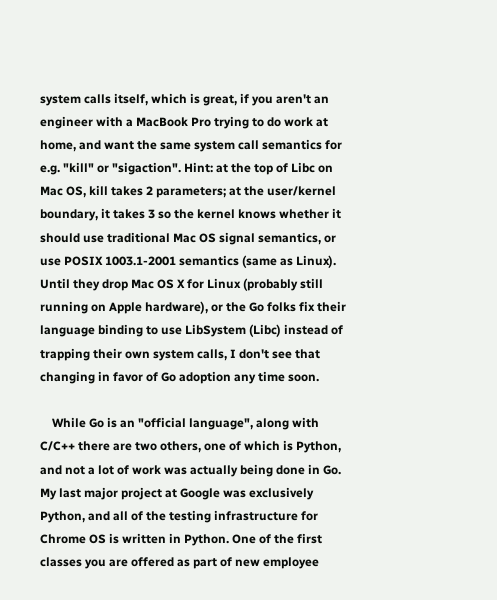system calls itself, which is great, if you aren't an engineer with a MacBook Pro trying to do work at home, and want the same system call semantics for e.g. "kill" or "sigaction". Hint: at the top of Libc on Mac OS, kill takes 2 parameters; at the user/kernel boundary, it takes 3 so the kernel knows whether it should use traditional Mac OS signal semantics, or use POSIX 1003.1-2001 semantics (same as Linux). Until they drop Mac OS X for Linux (probably still running on Apple hardware), or the Go folks fix their language binding to use LibSystem (Libc) instead of trapping their own system calls, I don't see that changing in favor of Go adoption any time soon.

    While Go is an "official language", along with C/C++ there are two others, one of which is Python, and not a lot of work was actually being done in Go. My last major project at Google was exclusively Python, and all of the testing infrastructure for Chrome OS is written in Python. One of the first classes you are offered as part of new employee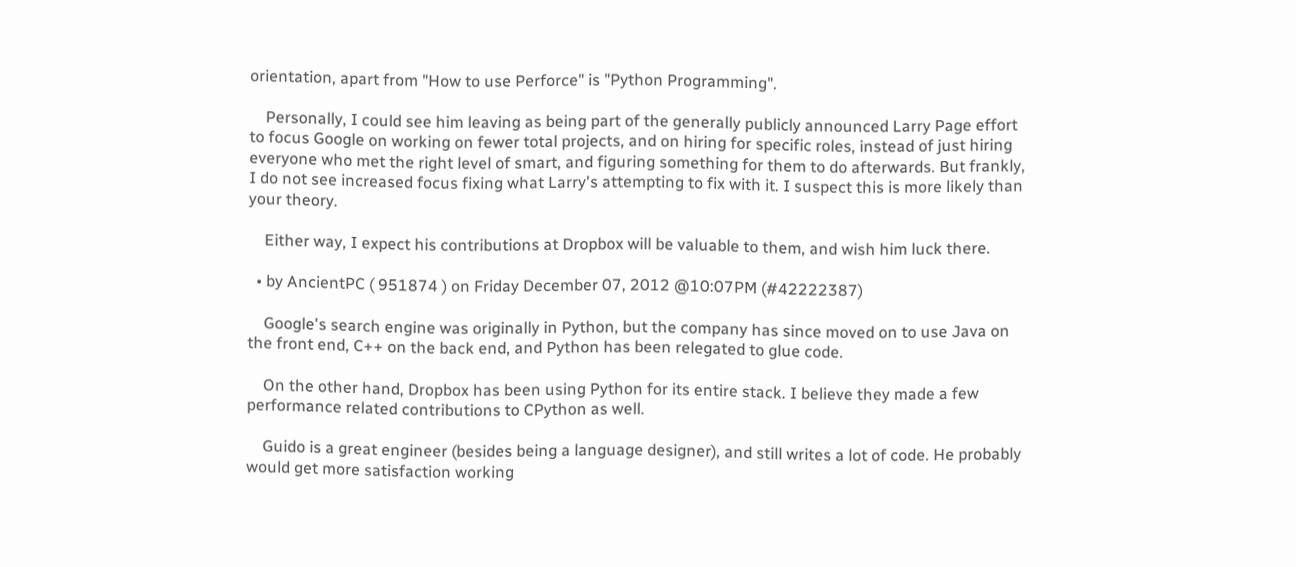orientation, apart from "How to use Perforce" is "Python Programming".

    Personally, I could see him leaving as being part of the generally publicly announced Larry Page effort to focus Google on working on fewer total projects, and on hiring for specific roles, instead of just hiring everyone who met the right level of smart, and figuring something for them to do afterwards. But frankly, I do not see increased focus fixing what Larry's attempting to fix with it. I suspect this is more likely than your theory.

    Either way, I expect his contributions at Dropbox will be valuable to them, and wish him luck there.

  • by AncientPC ( 951874 ) on Friday December 07, 2012 @10:07PM (#42222387)

    Google's search engine was originally in Python, but the company has since moved on to use Java on the front end, C++ on the back end, and Python has been relegated to glue code.

    On the other hand, Dropbox has been using Python for its entire stack. I believe they made a few performance related contributions to CPython as well.

    Guido is a great engineer (besides being a language designer), and still writes a lot of code. He probably would get more satisfaction working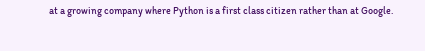at a growing company where Python is a first class citizen rather than at Google.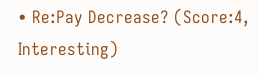• Re:Pay Decrease? (Score:4, Interesting)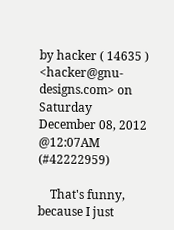by hacker ( 14635 ) <hacker@gnu-designs.com> on Saturday December 08, 2012 @12:07AM (#42222959)

    That's funny, because I just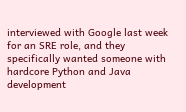interviewed with Google last week for an SRE role, and they specifically wanted someone with hardcore Python and Java development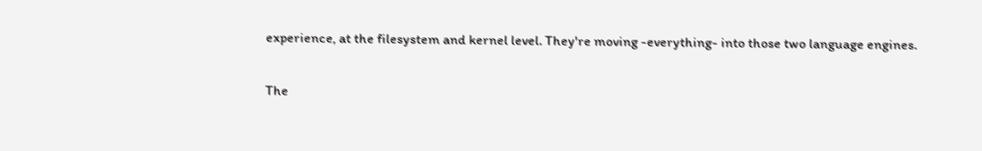experience, at the filesystem and kernel level. They're moving -everything- into those two language engines.

The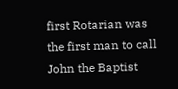first Rotarian was the first man to call John the Baptist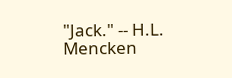"Jack." -- H.L. Mencken